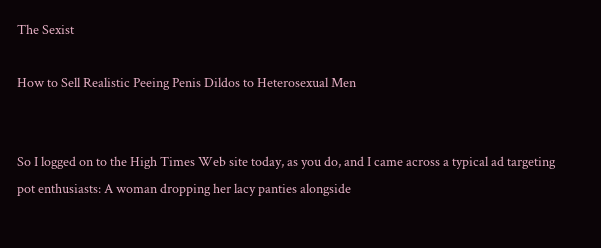The Sexist

How to Sell Realistic Peeing Penis Dildos to Heterosexual Men


So I logged on to the High Times Web site today, as you do, and I came across a typical ad targeting pot enthusiasts: A woman dropping her lacy panties alongside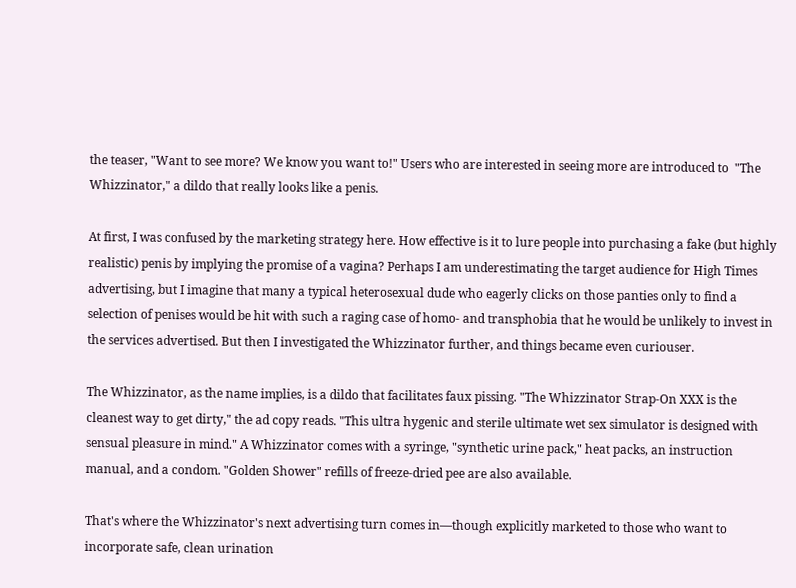the teaser, "Want to see more? We know you want to!" Users who are interested in seeing more are introduced to  "The Whizzinator," a dildo that really looks like a penis.

At first, I was confused by the marketing strategy here. How effective is it to lure people into purchasing a fake (but highly realistic) penis by implying the promise of a vagina? Perhaps I am underestimating the target audience for High Times advertising, but I imagine that many a typical heterosexual dude who eagerly clicks on those panties only to find a selection of penises would be hit with such a raging case of homo- and transphobia that he would be unlikely to invest in the services advertised. But then I investigated the Whizzinator further, and things became even curiouser.

The Whizzinator, as the name implies, is a dildo that facilitates faux pissing. "The Whizzinator Strap-On XXX is the cleanest way to get dirty," the ad copy reads. "This ultra hygenic and sterile ultimate wet sex simulator is designed with sensual pleasure in mind." A Whizzinator comes with a syringe, "synthetic urine pack," heat packs, an instruction manual, and a condom. "Golden Shower" refills of freeze-dried pee are also available.

That's where the Whizzinator's next advertising turn comes in—though explicitly marketed to those who want to incorporate safe, clean urination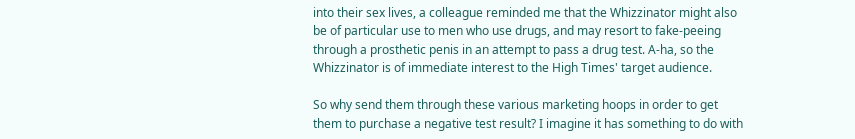into their sex lives, a colleague reminded me that the Whizzinator might also be of particular use to men who use drugs, and may resort to fake-peeing through a prosthetic penis in an attempt to pass a drug test. A-ha, so the Whizzinator is of immediate interest to the High Times' target audience.

So why send them through these various marketing hoops in order to get them to purchase a negative test result? I imagine it has something to do with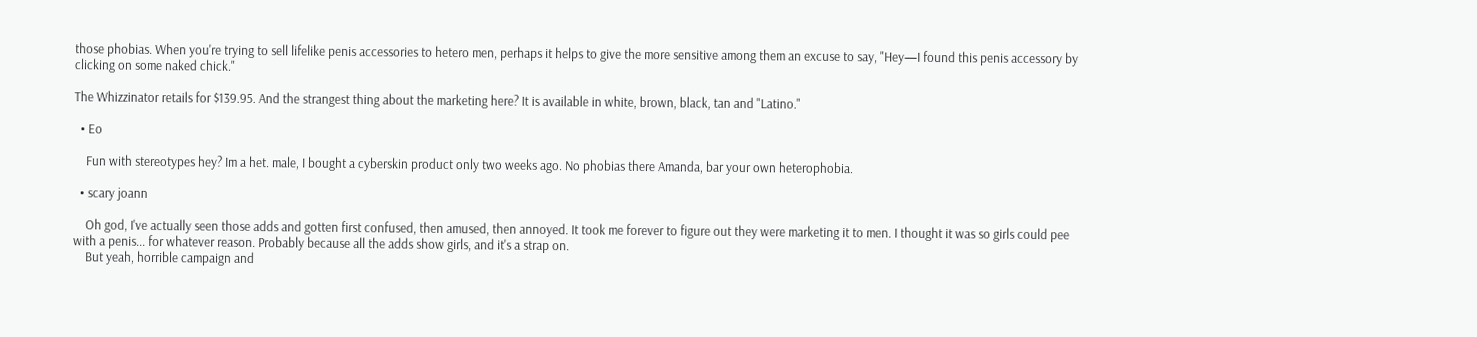those phobias. When you're trying to sell lifelike penis accessories to hetero men, perhaps it helps to give the more sensitive among them an excuse to say, "Hey—I found this penis accessory by clicking on some naked chick."

The Whizzinator retails for $139.95. And the strangest thing about the marketing here? It is available in white, brown, black, tan and "Latino."

  • Eo

    Fun with stereotypes hey? Im a het. male, I bought a cyberskin product only two weeks ago. No phobias there Amanda, bar your own heterophobia.

  • scary joann

    Oh god, I've actually seen those adds and gotten first confused, then amused, then annoyed. It took me forever to figure out they were marketing it to men. I thought it was so girls could pee with a penis... for whatever reason. Probably because all the adds show girls, and it's a strap on.
    But yeah, horrible campaign and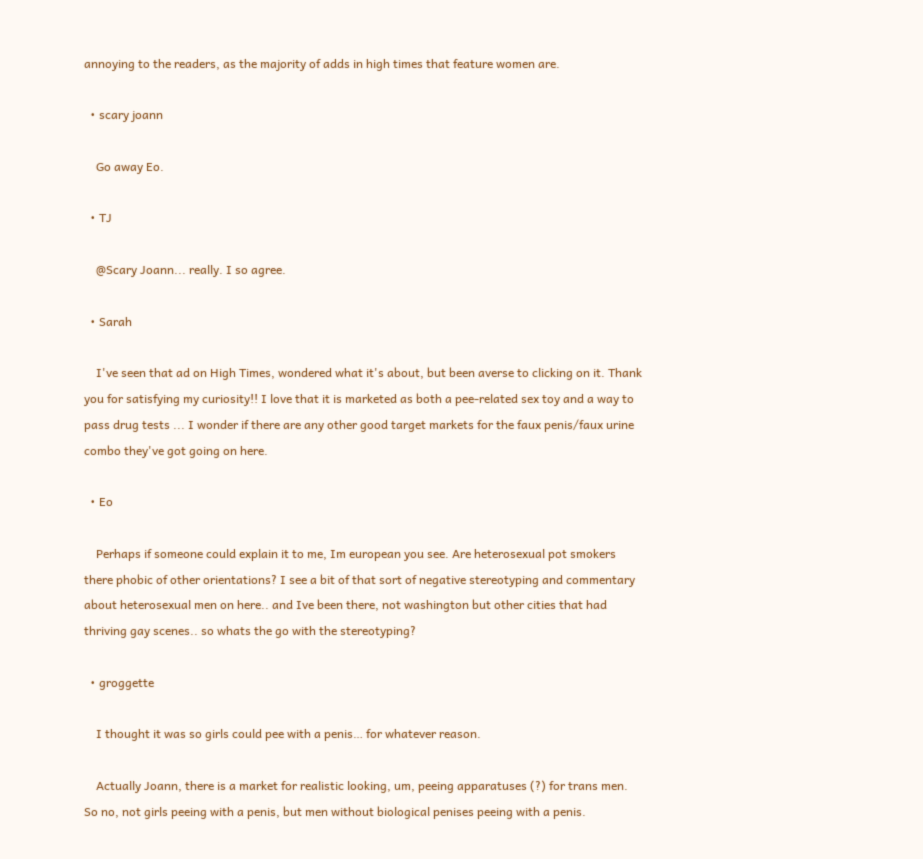annoying to the readers, as the majority of adds in high times that feature women are.

  • scary joann

    Go away Eo.

  • TJ

    @Scary Joann... really. I so agree.

  • Sarah

    I've seen that ad on High Times, wondered what it's about, but been averse to clicking on it. Thank you for satisfying my curiosity!! I love that it is marketed as both a pee-related sex toy and a way to pass drug tests ... I wonder if there are any other good target markets for the faux penis/faux urine combo they've got going on here.

  • Eo

    Perhaps if someone could explain it to me, Im european you see. Are heterosexual pot smokers there phobic of other orientations? I see a bit of that sort of negative stereotyping and commentary about heterosexual men on here.. and Ive been there, not washington but other cities that had thriving gay scenes.. so whats the go with the stereotyping?

  • groggette

    I thought it was so girls could pee with a penis… for whatever reason.

    Actually Joann, there is a market for realistic looking, um, peeing apparatuses (?) for trans men. So no, not girls peeing with a penis, but men without biological penises peeing with a penis.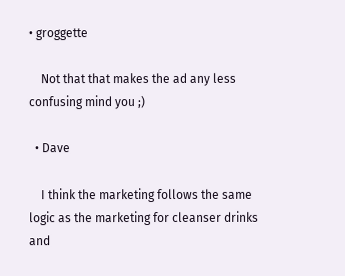• groggette

    Not that that makes the ad any less confusing mind you ;)

  • Dave

    I think the marketing follows the same logic as the marketing for cleanser drinks and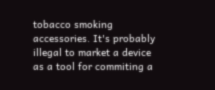tobacco smoking accessories. It's probably illegal to market a device as a tool for commiting a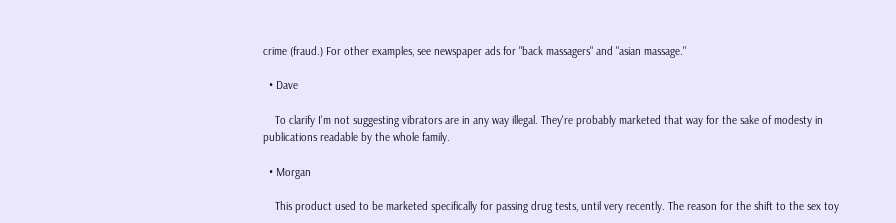crime (fraud.) For other examples, see newspaper ads for "back massagers" and "asian massage."

  • Dave

    To clarify I'm not suggesting vibrators are in any way illegal. They're probably marketed that way for the sake of modesty in publications readable by the whole family.

  • Morgan

    This product used to be marketed specifically for passing drug tests, until very recently. The reason for the shift to the sex toy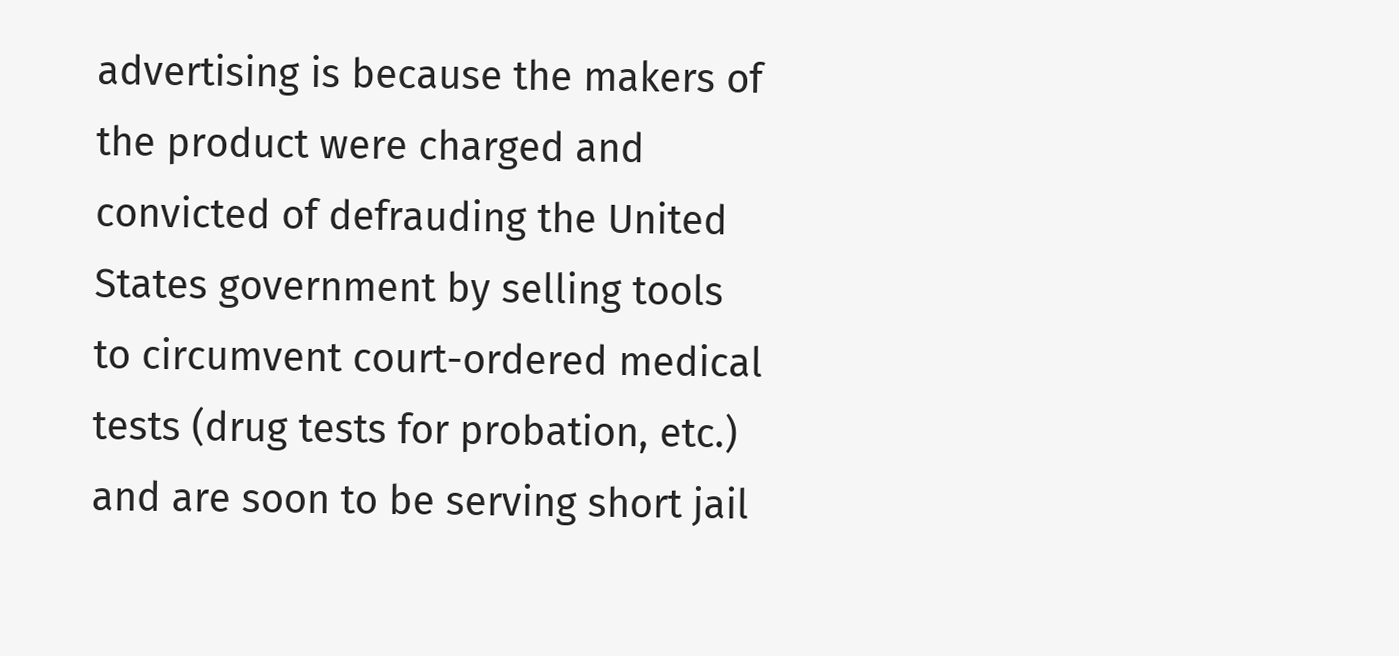advertising is because the makers of the product were charged and convicted of defrauding the United States government by selling tools to circumvent court-ordered medical tests (drug tests for probation, etc.) and are soon to be serving short jail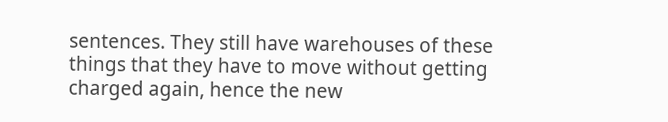sentences. They still have warehouses of these things that they have to move without getting charged again, hence the new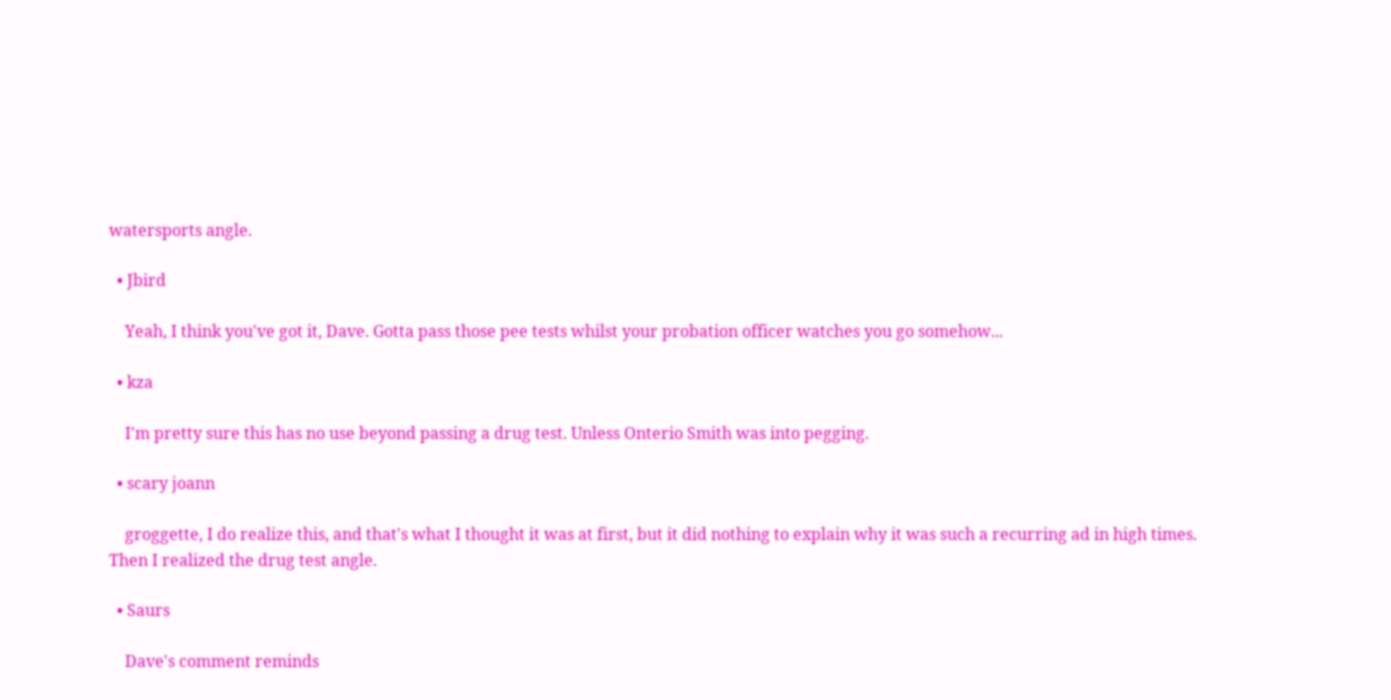watersports angle.

  • Jbird

    Yeah, I think you've got it, Dave. Gotta pass those pee tests whilst your probation officer watches you go somehow...

  • kza

    I'm pretty sure this has no use beyond passing a drug test. Unless Onterio Smith was into pegging.

  • scary joann

    groggette, I do realize this, and that's what I thought it was at first, but it did nothing to explain why it was such a recurring ad in high times. Then I realized the drug test angle.

  • Saurs

    Dave's comment reminds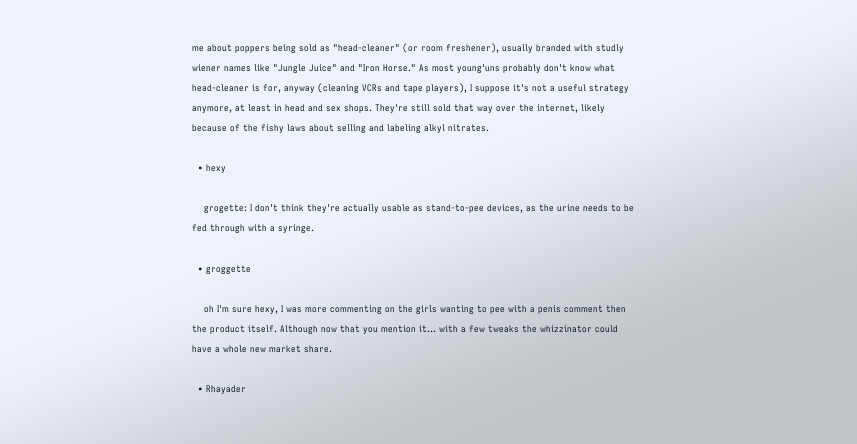me about poppers being sold as "head-cleaner" (or room freshener), usually branded with studly wiener names like "Jungle Juice" and "Iron Horse." As most young'uns probably don't know what head-cleaner is for, anyway (cleaning VCRs and tape players), I suppose it's not a useful strategy anymore, at least in head and sex shops. They're still sold that way over the internet, likely because of the fishy laws about selling and labeling alkyl nitrates.

  • hexy

    grogette: I don't think they're actually usable as stand-to-pee devices, as the urine needs to be fed through with a syringe.

  • groggette

    oh I'm sure hexy, I was more commenting on the girls wanting to pee with a penis comment then the product itself. Although now that you mention it... with a few tweaks the whizzinator could have a whole new market share.

  • Rhayader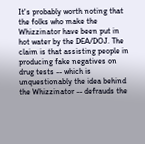It's probably worth noting that the folks who make the Whizzinator have been put in hot water by the DEA/DOJ. The claim is that assisting people in producing fake negatives on drug tests -- which is unquestionably the idea behind the Whizzinator -- defrauds the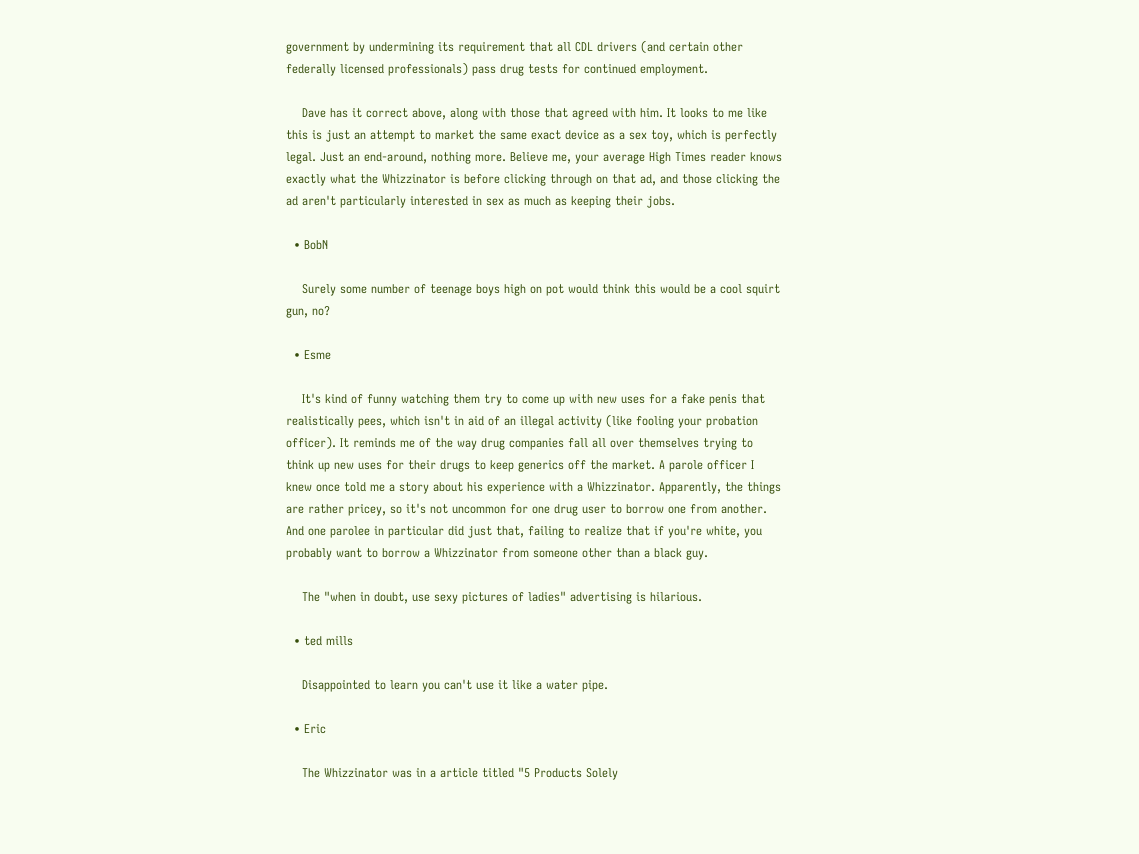government by undermining its requirement that all CDL drivers (and certain other federally licensed professionals) pass drug tests for continued employment.

    Dave has it correct above, along with those that agreed with him. It looks to me like this is just an attempt to market the same exact device as a sex toy, which is perfectly legal. Just an end-around, nothing more. Believe me, your average High Times reader knows exactly what the Whizzinator is before clicking through on that ad, and those clicking the ad aren't particularly interested in sex as much as keeping their jobs.

  • BobN

    Surely some number of teenage boys high on pot would think this would be a cool squirt gun, no?

  • Esme

    It's kind of funny watching them try to come up with new uses for a fake penis that realistically pees, which isn't in aid of an illegal activity (like fooling your probation officer). It reminds me of the way drug companies fall all over themselves trying to think up new uses for their drugs to keep generics off the market. A parole officer I knew once told me a story about his experience with a Whizzinator. Apparently, the things are rather pricey, so it's not uncommon for one drug user to borrow one from another. And one parolee in particular did just that, failing to realize that if you're white, you probably want to borrow a Whizzinator from someone other than a black guy.

    The "when in doubt, use sexy pictures of ladies" advertising is hilarious.

  • ted mills

    Disappointed to learn you can't use it like a water pipe.

  • Eric

    The Whizzinator was in a article titled "5 Products Solely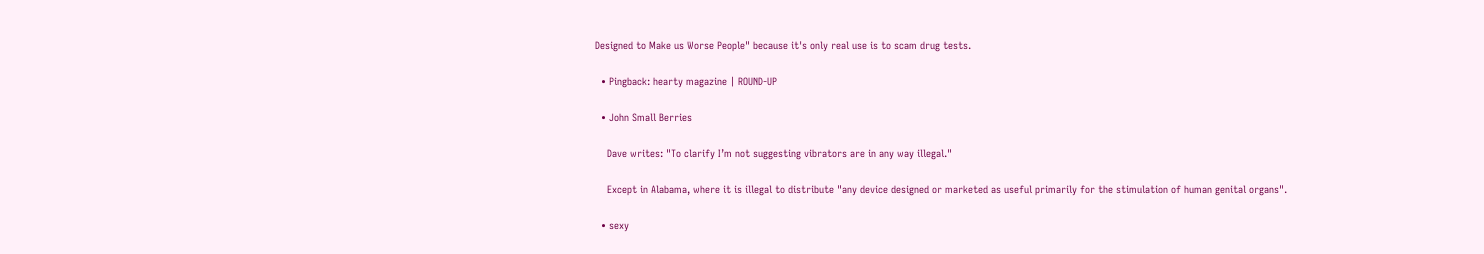Designed to Make us Worse People" because it's only real use is to scam drug tests.

  • Pingback: hearty magazine | ROUND-UP

  • John Small Berries

    Dave writes: "To clarify I’m not suggesting vibrators are in any way illegal."

    Except in Alabama, where it is illegal to distribute "any device designed or marketed as useful primarily for the stimulation of human genital organs".

  • sexy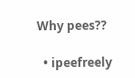Why pees??

  • ipeefreely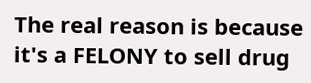The real reason is because it's a FELONY to sell drug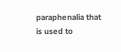paraphenalia that is used to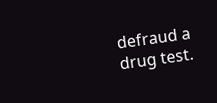defraud a drug test.